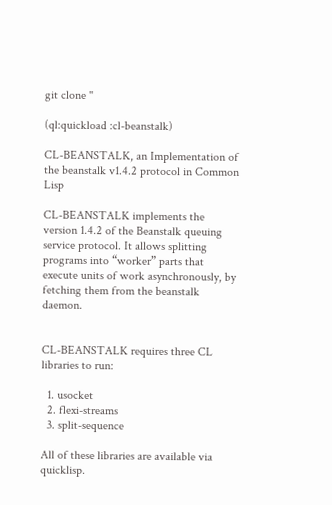git clone ''

(ql:quickload :cl-beanstalk)

CL-BEANSTALK, an Implementation of the beanstalk v1.4.2 protocol in Common Lisp

CL-BEANSTALK implements the version 1.4.2 of the Beanstalk queuing service protocol. It allows splitting programs into “worker” parts that execute units of work asynchronously, by fetching them from the beanstalk daemon.


CL-BEANSTALK requires three CL libraries to run:

  1. usocket
  2. flexi-streams
  3. split-sequence

All of these libraries are available via quicklisp.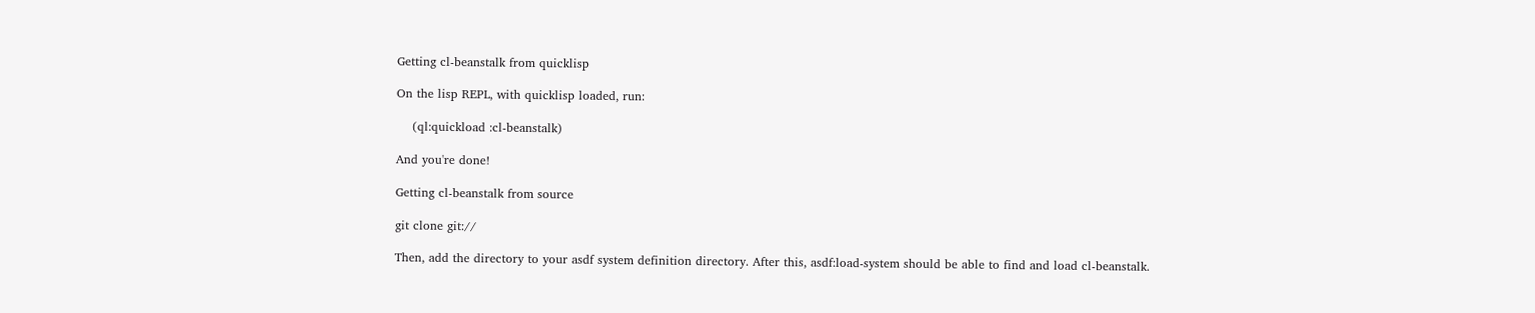Getting cl-beanstalk from quicklisp

On the lisp REPL, with quicklisp loaded, run:

    (ql:quickload :cl-beanstalk)

And you're done!

Getting cl-beanstalk from source

git clone git://

Then, add the directory to your asdf system definition directory. After this, asdf:load-system should be able to find and load cl-beanstalk.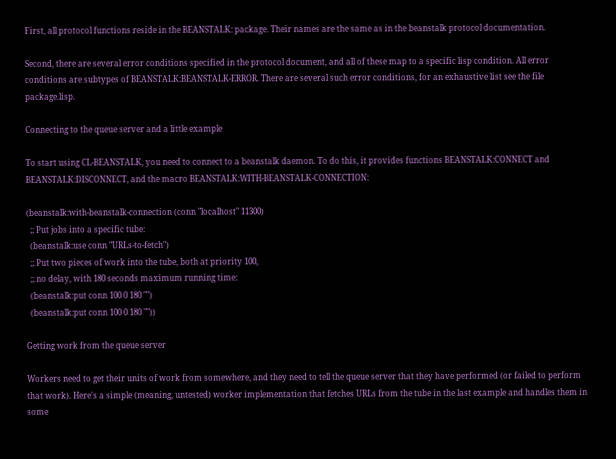First, all protocol functions reside in the BEANSTALK: package. Their names are the same as in the beanstalk protocol documentation.

Second, there are several error conditions specified in the protocol document, and all of these map to a specific lisp condition. All error conditions are subtypes of BEANSTALK:BEANSTALK-ERROR. There are several such error conditions, for an exhaustive list see the file package.lisp.

Connecting to the queue server and a little example

To start using CL-BEANSTALK, you need to connect to a beanstalk daemon. To do this, it provides functions BEANSTALK:CONNECT and BEANSTALK:DISCONNECT, and the macro BEANSTALK:WITH-BEANSTALK-CONNECTION:

(beanstalk:with-beanstalk-connection (conn "localhost" 11300)
  ;; Put jobs into a specific tube:
  (beanstalk:use conn "URLs-to-fetch")
  ;; Put two pieces of work into the tube, both at priority 100,
  ;; no delay, with 180 seconds maximum running time:
  (beanstalk:put conn 100 0 180 "")
  (beanstalk:put conn 100 0 180 ""))

Getting work from the queue server

Workers need to get their units of work from somewhere, and they need to tell the queue server that they have performed (or failed to perform that work). Here's a simple (meaning, untested) worker implementation that fetches URLs from the tube in the last example and handles them in some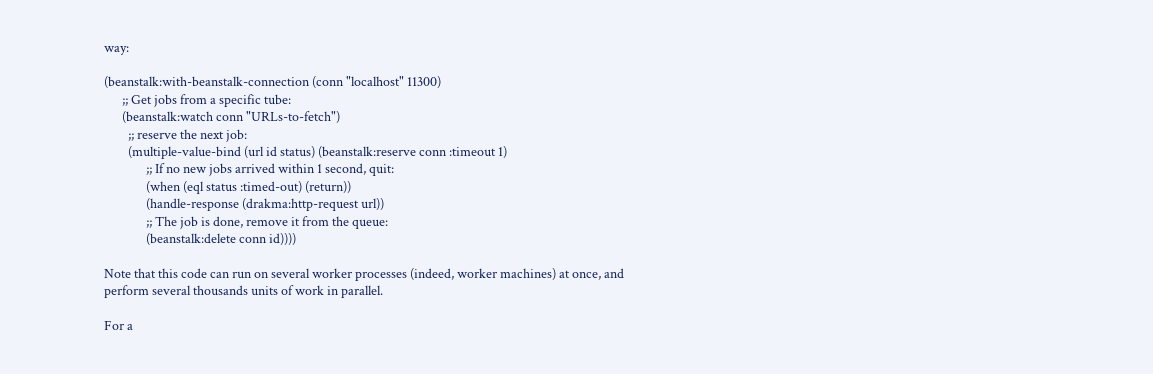way:

(beanstalk:with-beanstalk-connection (conn "localhost" 11300)
      ;; Get jobs from a specific tube:
      (beanstalk:watch conn "URLs-to-fetch")
        ;; reserve the next job:
        (multiple-value-bind (url id status) (beanstalk:reserve conn :timeout 1)
              ;; If no new jobs arrived within 1 second, quit:
              (when (eql status :timed-out) (return))
              (handle-response (drakma:http-request url))
              ;; The job is done, remove it from the queue:
              (beanstalk:delete conn id))))

Note that this code can run on several worker processes (indeed, worker machines) at once, and perform several thousands units of work in parallel.

For a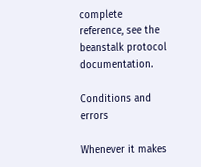complete reference, see the beanstalk protocol documentation.

Conditions and errors

Whenever it makes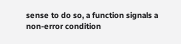sense to do so, a function signals a non-error condition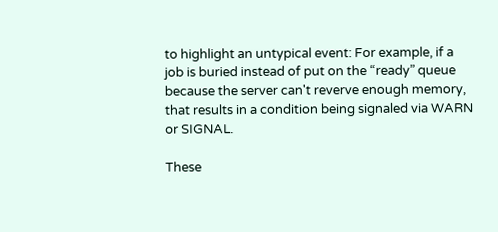to highlight an untypical event: For example, if a job is buried instead of put on the “ready” queue because the server can't reverve enough memory, that results in a condition being signaled via WARN or SIGNAL.

These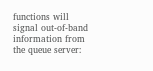functions will signal out-of-band information from the queue server: